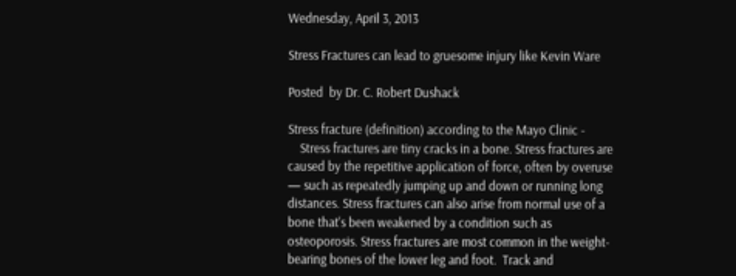Wednesday, April 3, 2013

Stress Fractures can lead to gruesome injury like Kevin Ware

Posted  by Dr. C. Robert Dushack

Stress fracture (definition) according to the Mayo Clinic -
    Stress fractures are tiny cracks in a bone. Stress fractures are caused by the repetitive application of force, often by overuse — such as repeatedly jumping up and down or running long distances. Stress fractures can also arise from normal use of a bone that's been weakened by a condition such as osteoporosis. Stress fractures are most common in the weight-bearing bones of the lower leg and foot.  Track and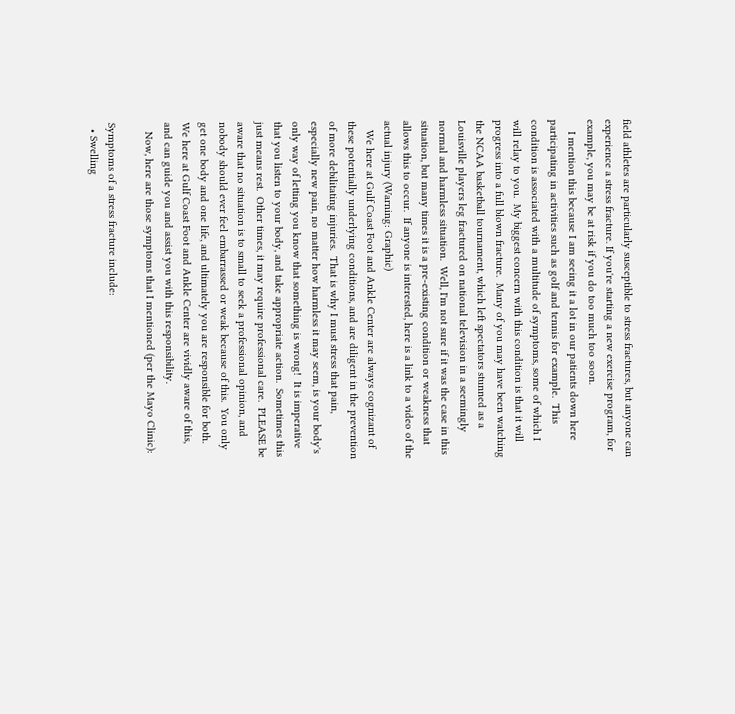field athletes are particularly susceptible to stress fractures, but anyone can experience a stress fracture. If you're starting a new exercise program, for example, you may be at risk if you do too much too soon.
    I mention this because I am seeing it a lot in our patients down here participating in activities such as golf and tennis for example.  This condition is associated with a multitude of symptoms, some of which I will relay to you.  My biggest concern with this condition is that it will progress into a full blown fracture.  Many of you may have been watching the NCAA basketball tournament, which left spectators stunned as a Louisville players leg fractured on national television in a seemingly normal and harmless situation.  Well, I'm not sure if it was the case in this situation, but many times it is a pre-existing condition or weakness that allows this to occur.  If anyone is interested, here is a link to a video of the actual injury (Warning: Graphic)
   We here at Gulf Coast Foot and Ankle Center are always cognizant of these potentially underlying conditions, and are diligent in the prevention of more debilitating injuries.  That is why I must stress that pain, especially new pain, no matter how harmless it may seem, is your body's only way of letting you know that something is wrong!  It is imperative that you listen to your body, and take appropriate action.  Sometimes this just means rest.  Other times, it may require professional care.  PLEASE be aware that no situation is to small to seek a professional opinion, and nobody should ever feel embarrassed or weak because of this.  You only get one body and one life, and ultimately you are responsible for both.  We here at Gulf Coast Foot and Ankle Center are vividly aware of this, and can guide you and assist you with this responsibility.
   Now, here are those symptoms that I mentioned (per the Mayo Clinic):

Symptoms of a stress fracture include:
  • Swelling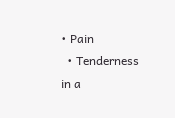• Pain
  • Tenderness in a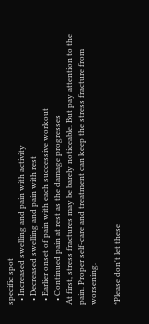specific spot
  • Increased swelling and pain with activity
  • Decreased swelling and pain with rest
  • Earlier onset of pain with each successive workout
  • Continued pain at rest as the damage progresses
At first, stress fractures may be barely noticeable. But pay attention to the pain. Proper self-care and treatment can keep the stress fracture from worsening.

*Please don't let these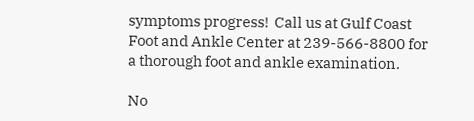symptoms progress!  Call us at Gulf Coast Foot and Ankle Center at 239-566-8800 for a thorough foot and ankle examination.

No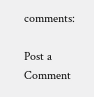comments:

Post a Comment